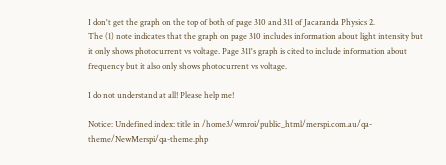I don't get the graph on the top of both of page 310 and 311 of Jacaranda Physics 2.
The (1) note indicates that the graph on page 310 includes information about light intensity but it only shows photocurrent vs voltage. Page 311's graph is cited to include information about frequency but it also only shows photocurrent vs voltage.

I do not understand at all! Please help me!

Notice: Undefined index: title in /home3/wmroi/public_html/merspi.com.au/qa-theme/NewMerspi/qa-theme.php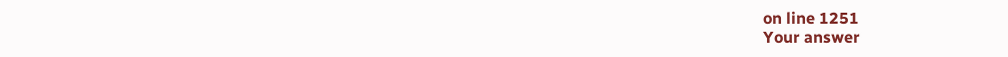on line 1251
Your answer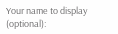Your name to display (optional):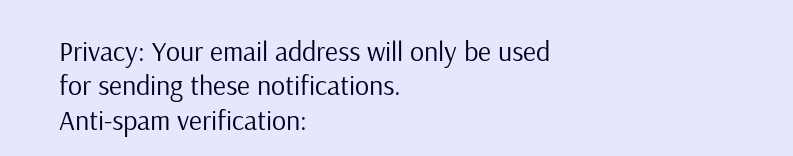Privacy: Your email address will only be used for sending these notifications.
Anti-spam verification: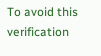To avoid this verification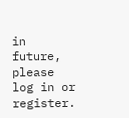in future, please log in or register.